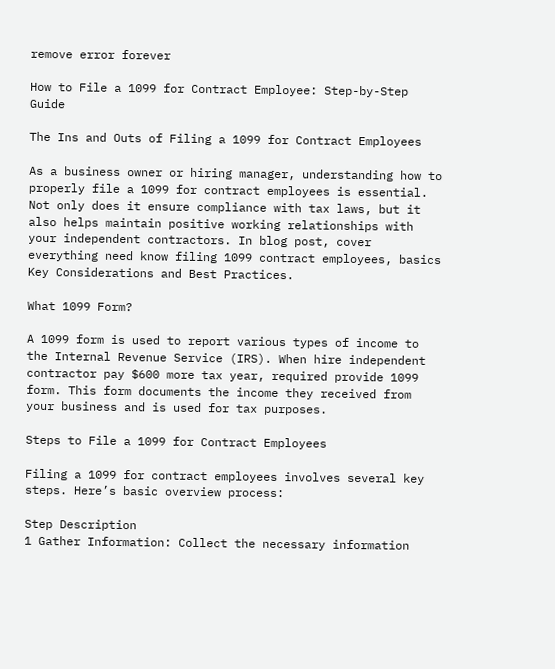remove error forever

How to File a 1099 for Contract Employee: Step-by-Step Guide

The Ins and Outs of Filing a 1099 for Contract Employees

As a business owner or hiring manager, understanding how to properly file a 1099 for contract employees is essential. Not only does it ensure compliance with tax laws, but it also helps maintain positive working relationships with your independent contractors. In blog post, cover everything need know filing 1099 contract employees, basics Key Considerations and Best Practices.

What 1099 Form?

A 1099 form is used to report various types of income to the Internal Revenue Service (IRS). When hire independent contractor pay $600 more tax year, required provide 1099 form. This form documents the income they received from your business and is used for tax purposes.

Steps to File a 1099 for Contract Employees

Filing a 1099 for contract employees involves several key steps. Here’s basic overview process:

Step Description
1 Gather Information: Collect the necessary information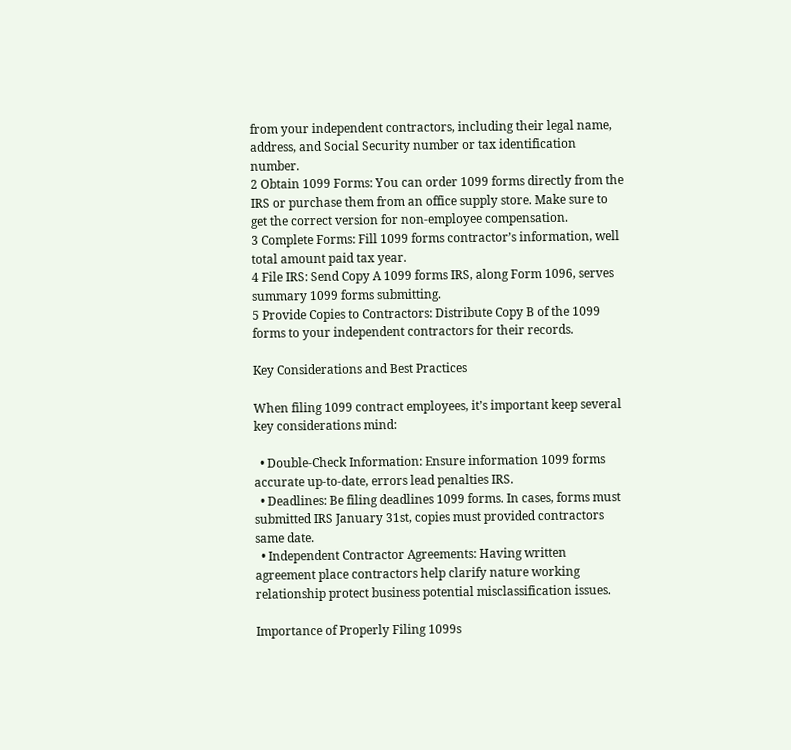from your independent contractors, including their legal name, address, and Social Security number or tax identification number.
2 Obtain 1099 Forms: You can order 1099 forms directly from the IRS or purchase them from an office supply store. Make sure to get the correct version for non-employee compensation.
3 Complete Forms: Fill 1099 forms contractor’s information, well total amount paid tax year.
4 File IRS: Send Copy A 1099 forms IRS, along Form 1096, serves summary 1099 forms submitting.
5 Provide Copies to Contractors: Distribute Copy B of the 1099 forms to your independent contractors for their records.

Key Considerations and Best Practices

When filing 1099 contract employees, it’s important keep several key considerations mind:

  • Double-Check Information: Ensure information 1099 forms accurate up-to-date, errors lead penalties IRS.
  • Deadlines: Be filing deadlines 1099 forms. In cases, forms must submitted IRS January 31st, copies must provided contractors same date.
  • Independent Contractor Agreements: Having written agreement place contractors help clarify nature working relationship protect business potential misclassification issues.

Importance of Properly Filing 1099s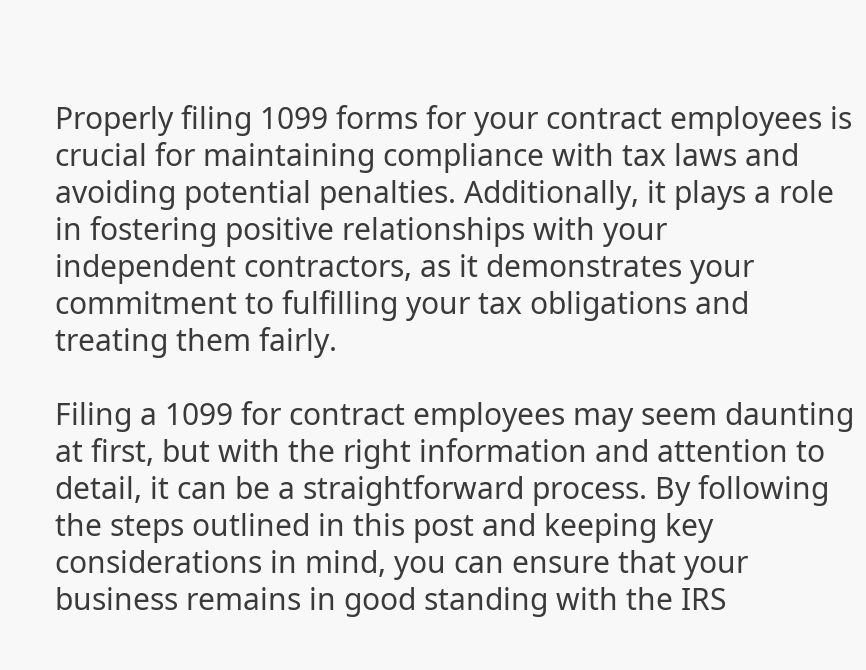Properly filing 1099 forms for your contract employees is crucial for maintaining compliance with tax laws and avoiding potential penalties. Additionally, it plays a role in fostering positive relationships with your independent contractors, as it demonstrates your commitment to fulfilling your tax obligations and treating them fairly.

Filing a 1099 for contract employees may seem daunting at first, but with the right information and attention to detail, it can be a straightforward process. By following the steps outlined in this post and keeping key considerations in mind, you can ensure that your business remains in good standing with the IRS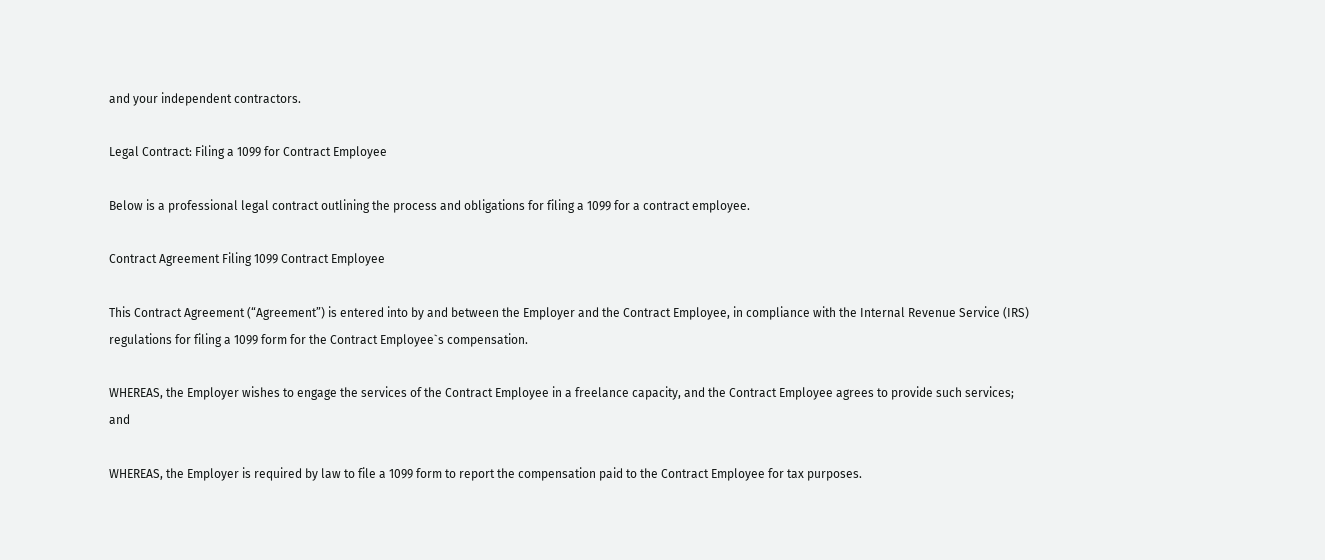and your independent contractors.

Legal Contract: Filing a 1099 for Contract Employee

Below is a professional legal contract outlining the process and obligations for filing a 1099 for a contract employee.

Contract Agreement Filing 1099 Contract Employee

This Contract Agreement (“Agreement”) is entered into by and between the Employer and the Contract Employee, in compliance with the Internal Revenue Service (IRS) regulations for filing a 1099 form for the Contract Employee`s compensation.

WHEREAS, the Employer wishes to engage the services of the Contract Employee in a freelance capacity, and the Contract Employee agrees to provide such services; and

WHEREAS, the Employer is required by law to file a 1099 form to report the compensation paid to the Contract Employee for tax purposes.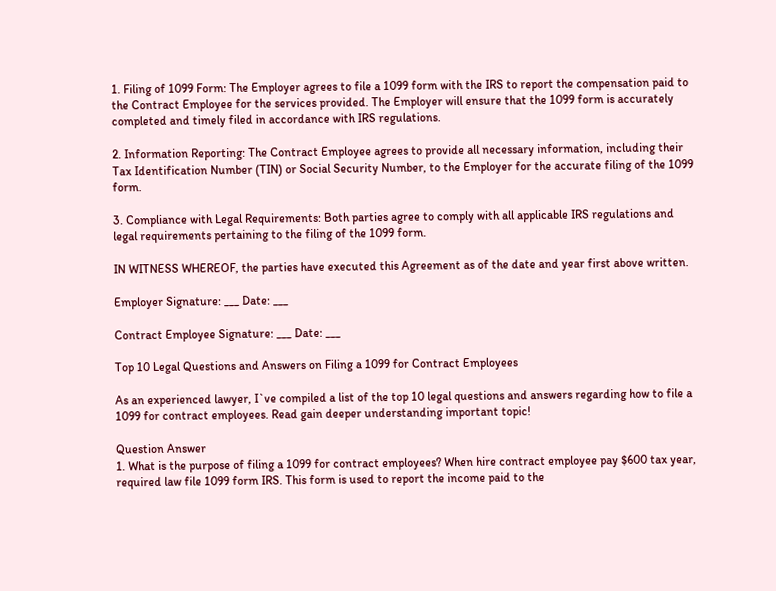1. Filing of 1099 Form: The Employer agrees to file a 1099 form with the IRS to report the compensation paid to the Contract Employee for the services provided. The Employer will ensure that the 1099 form is accurately completed and timely filed in accordance with IRS regulations.

2. Information Reporting: The Contract Employee agrees to provide all necessary information, including their Tax Identification Number (TIN) or Social Security Number, to the Employer for the accurate filing of the 1099 form.

3. Compliance with Legal Requirements: Both parties agree to comply with all applicable IRS regulations and legal requirements pertaining to the filing of the 1099 form.

IN WITNESS WHEREOF, the parties have executed this Agreement as of the date and year first above written.

Employer Signature: ___ Date: ___

Contract Employee Signature: ___ Date: ___

Top 10 Legal Questions and Answers on Filing a 1099 for Contract Employees

As an experienced lawyer, I`ve compiled a list of the top 10 legal questions and answers regarding how to file a 1099 for contract employees. Read gain deeper understanding important topic!

Question Answer
1. What is the purpose of filing a 1099 for contract employees? When hire contract employee pay $600 tax year, required law file 1099 form IRS. This form is used to report the income paid to the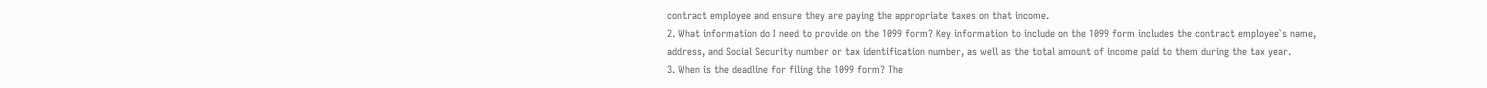contract employee and ensure they are paying the appropriate taxes on that income.
2. What information do I need to provide on the 1099 form? Key information to include on the 1099 form includes the contract employee`s name, address, and Social Security number or tax identification number, as well as the total amount of income paid to them during the tax year.
3. When is the deadline for filing the 1099 form? The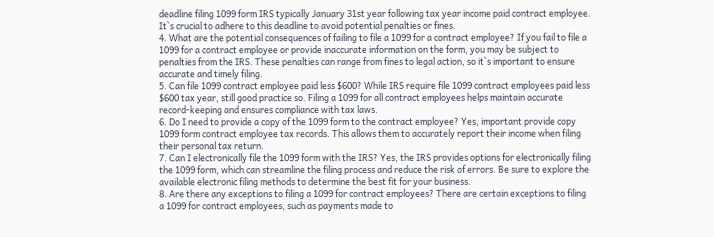deadline filing 1099 form IRS typically January 31st year following tax year income paid contract employee. It`s crucial to adhere to this deadline to avoid potential penalties or fines.
4. What are the potential consequences of failing to file a 1099 for a contract employee? If you fail to file a 1099 for a contract employee or provide inaccurate information on the form, you may be subject to penalties from the IRS. These penalties can range from fines to legal action, so it`s important to ensure accurate and timely filing.
5. Can file 1099 contract employee paid less $600? While IRS require file 1099 contract employees paid less $600 tax year, still good practice so. Filing a 1099 for all contract employees helps maintain accurate record-keeping and ensures compliance with tax laws.
6. Do I need to provide a copy of the 1099 form to the contract employee? Yes, important provide copy 1099 form contract employee tax records. This allows them to accurately report their income when filing their personal tax return.
7. Can I electronically file the 1099 form with the IRS? Yes, the IRS provides options for electronically filing the 1099 form, which can streamline the filing process and reduce the risk of errors. Be sure to explore the available electronic filing methods to determine the best fit for your business.
8. Are there any exceptions to filing a 1099 for contract employees? There are certain exceptions to filing a 1099 for contract employees, such as payments made to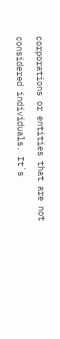corporations or entities that are not considered individuals. It`s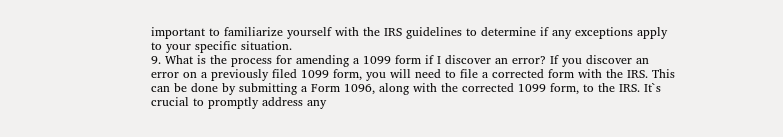important to familiarize yourself with the IRS guidelines to determine if any exceptions apply to your specific situation.
9. What is the process for amending a 1099 form if I discover an error? If you discover an error on a previously filed 1099 form, you will need to file a corrected form with the IRS. This can be done by submitting a Form 1096, along with the corrected 1099 form, to the IRS. It`s crucial to promptly address any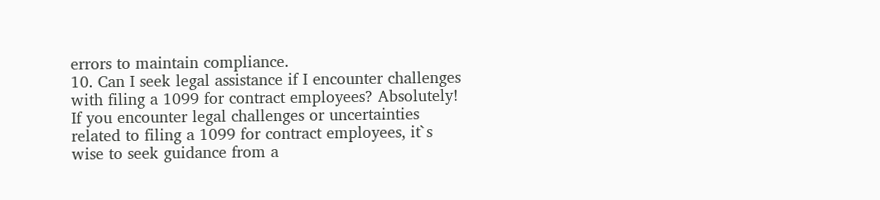errors to maintain compliance.
10. Can I seek legal assistance if I encounter challenges with filing a 1099 for contract employees? Absolutely! If you encounter legal challenges or uncertainties related to filing a 1099 for contract employees, it`s wise to seek guidance from a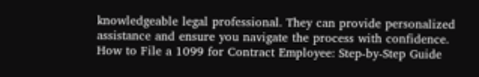knowledgeable legal professional. They can provide personalized assistance and ensure you navigate the process with confidence.
How to File a 1099 for Contract Employee: Step-by-Step Guide